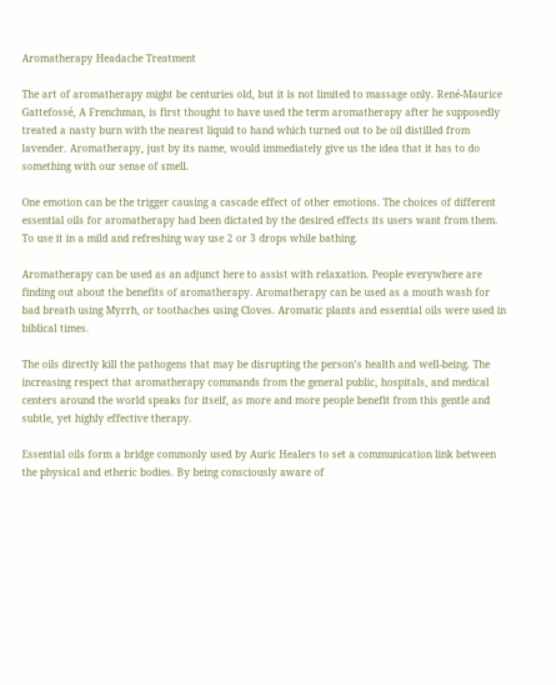Aromatherapy Headache Treatment

The art of aromatherapy might be centuries old, but it is not limited to massage only. René-Maurice Gattefossé, A Frenchman, is first thought to have used the term aromatherapy after he supposedly treated a nasty burn with the nearest liquid to hand which turned out to be oil distilled from lavender. Aromatherapy, just by its name, would immediately give us the idea that it has to do something with our sense of smell.

One emotion can be the trigger causing a cascade effect of other emotions. The choices of different essential oils for aromatherapy had been dictated by the desired effects its users want from them. To use it in a mild and refreshing way use 2 or 3 drops while bathing.

Aromatherapy can be used as an adjunct here to assist with relaxation. People everywhere are finding out about the benefits of aromatherapy. Aromatherapy can be used as a mouth wash for bad breath using Myrrh, or toothaches using Cloves. Aromatic plants and essential oils were used in biblical times.

The oils directly kill the pathogens that may be disrupting the person’s health and well-being. The increasing respect that aromatherapy commands from the general public, hospitals, and medical centers around the world speaks for itself, as more and more people benefit from this gentle and subtle, yet highly effective therapy.

Essential oils form a bridge commonly used by Auric Healers to set a communication link between the physical and etheric bodies. By being consciously aware of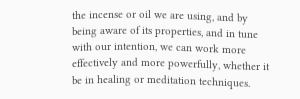the incense or oil we are using, and by being aware of its properties, and in tune with our intention, we can work more effectively and more powerfully, whether it be in healing or meditation techniques.